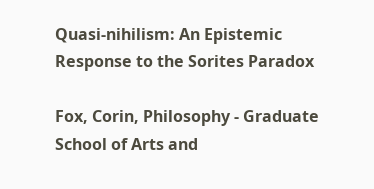Quasi-nihilism: An Epistemic Response to the Sorites Paradox

Fox, Corin, Philosophy - Graduate School of Arts and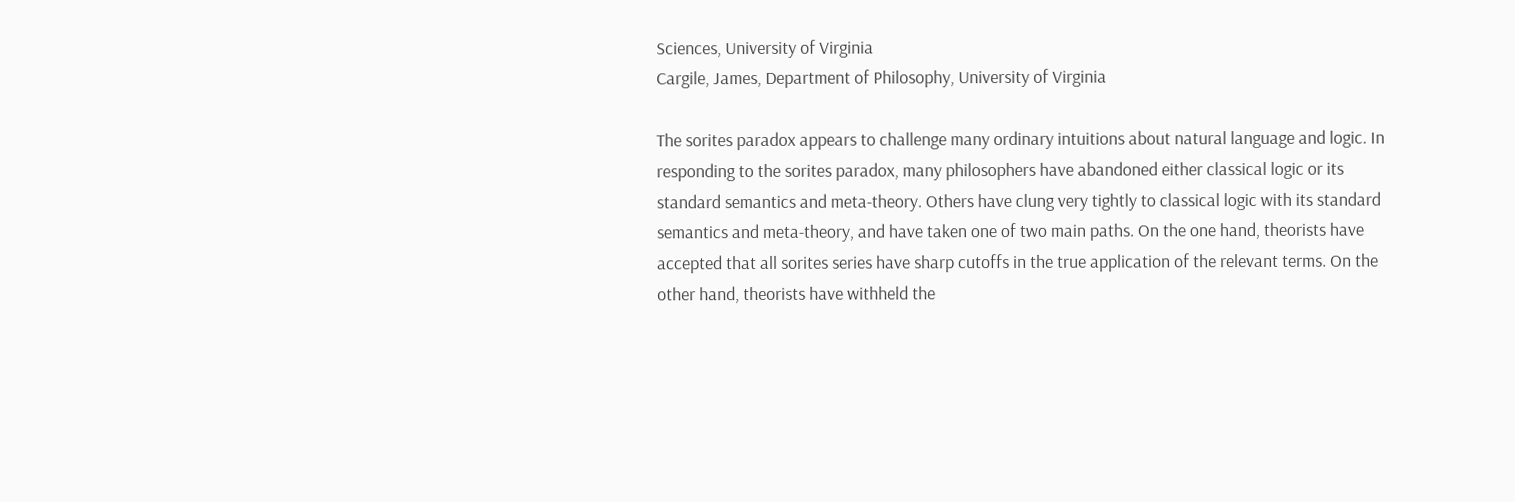Sciences, University of Virginia
Cargile, James, Department of Philosophy, University of Virginia

The sorites paradox appears to challenge many ordinary intuitions about natural language and logic. In responding to the sorites paradox, many philosophers have abandoned either classical logic or its standard semantics and meta-theory. Others have clung very tightly to classical logic with its standard semantics and meta-theory, and have taken one of two main paths. On the one hand, theorists have accepted that all sorites series have sharp cutoffs in the true application of the relevant terms. On the other hand, theorists have withheld the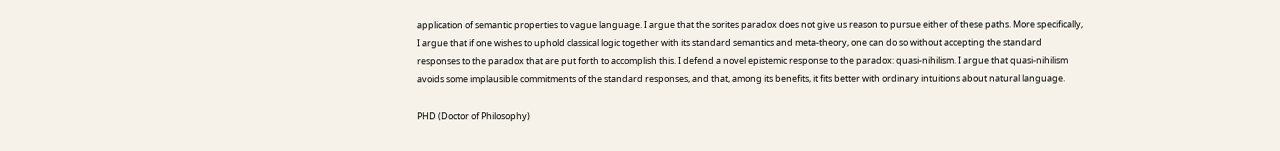application of semantic properties to vague language. I argue that the sorites paradox does not give us reason to pursue either of these paths. More specifically, I argue that if one wishes to uphold classical logic together with its standard semantics and meta-theory, one can do so without accepting the standard responses to the paradox that are put forth to accomplish this. I defend a novel epistemic response to the paradox: quasi-nihilism. I argue that quasi-nihilism avoids some implausible commitments of the standard responses, and that, among its benefits, it fits better with ordinary intuitions about natural language.

PHD (Doctor of Philosophy)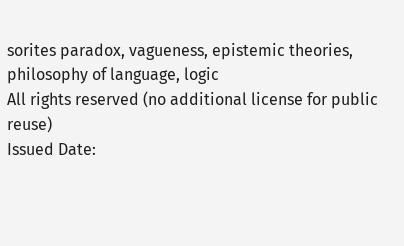sorites paradox, vagueness, epistemic theories, philosophy of language, logic
All rights reserved (no additional license for public reuse)
Issued Date: